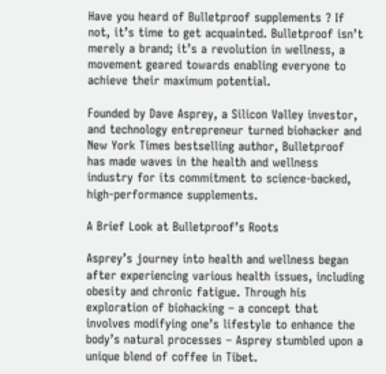Have you heard of Bulletproof supplements ? If not, it’s time to get acquainted. Bulletproof isn’t merely a brand; it’s a revolution in wellness, a movement geared towards enabling everyone to achieve their maximum potential.

Founded by Dave Asprey, a Silicon Valley investor, and technology entrepreneur turned biohacker and New York Times bestselling author, Bulletproof has made waves in the health and wellness industry for its commitment to science-backed, high-performance supplements.

A Brief Look at Bulletproof’s Roots

Asprey’s journey into health and wellness began after experiencing various health issues, including obesity and chronic fatigue. Through his exploration of biohacking – a concept that involves modifying one’s lifestyle to enhance the body’s natural processes – Asprey stumbled upon a unique blend of coffee in Tibet.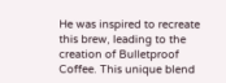He was inspired to recreate this brew, leading to the creation of Bulletproof Coffee. This unique blend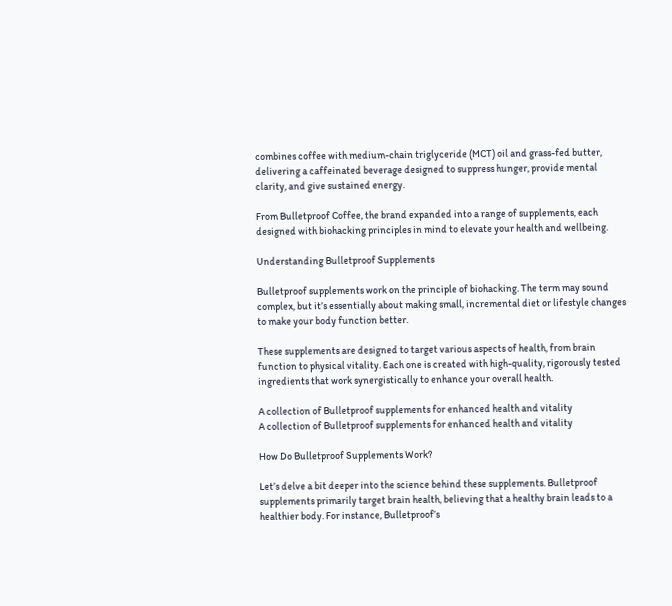combines coffee with medium-chain triglyceride (MCT) oil and grass-fed butter, delivering a caffeinated beverage designed to suppress hunger, provide mental clarity, and give sustained energy.

From Bulletproof Coffee, the brand expanded into a range of supplements, each designed with biohacking principles in mind to elevate your health and wellbeing.

Understanding Bulletproof Supplements

Bulletproof supplements work on the principle of biohacking. The term may sound complex, but it’s essentially about making small, incremental diet or lifestyle changes to make your body function better.

These supplements are designed to target various aspects of health, from brain function to physical vitality. Each one is created with high-quality, rigorously tested ingredients that work synergistically to enhance your overall health.

A collection of Bulletproof supplements for enhanced health and vitality
A collection of Bulletproof supplements for enhanced health and vitality

How Do Bulletproof Supplements Work?

Let’s delve a bit deeper into the science behind these supplements. Bulletproof supplements primarily target brain health, believing that a healthy brain leads to a healthier body. For instance, Bulletproof’s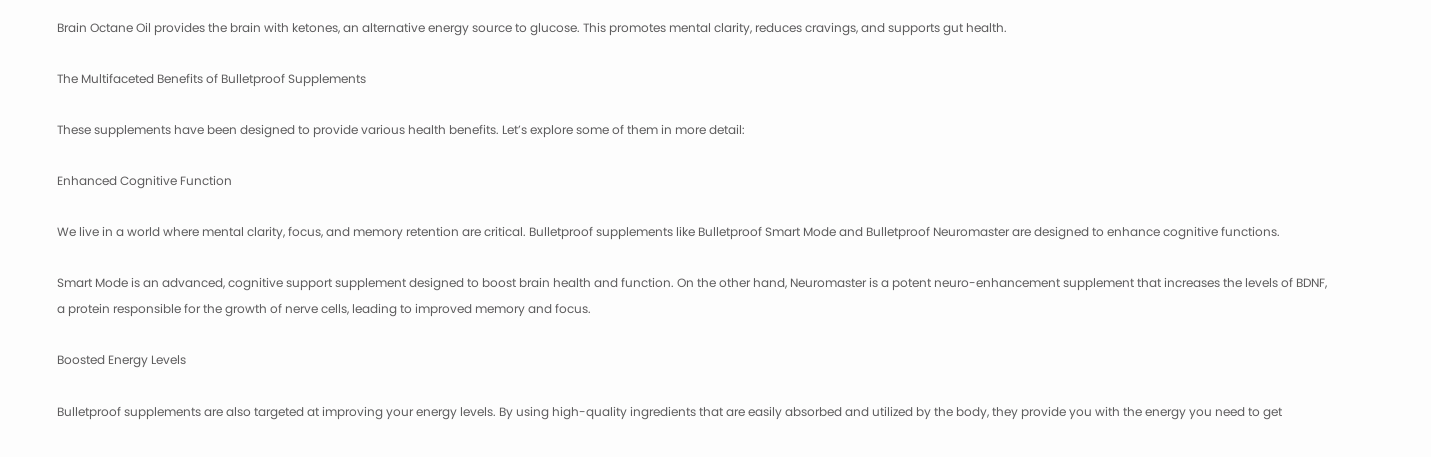Brain Octane Oil provides the brain with ketones, an alternative energy source to glucose. This promotes mental clarity, reduces cravings, and supports gut health.

The Multifaceted Benefits of Bulletproof Supplements

These supplements have been designed to provide various health benefits. Let’s explore some of them in more detail:

Enhanced Cognitive Function

We live in a world where mental clarity, focus, and memory retention are critical. Bulletproof supplements like Bulletproof Smart Mode and Bulletproof Neuromaster are designed to enhance cognitive functions.

Smart Mode is an advanced, cognitive support supplement designed to boost brain health and function. On the other hand, Neuromaster is a potent neuro-enhancement supplement that increases the levels of BDNF, a protein responsible for the growth of nerve cells, leading to improved memory and focus.

Boosted Energy Levels

Bulletproof supplements are also targeted at improving your energy levels. By using high-quality ingredients that are easily absorbed and utilized by the body, they provide you with the energy you need to get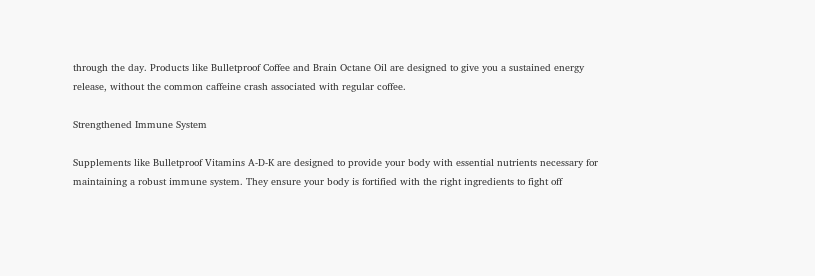through the day. Products like Bulletproof Coffee and Brain Octane Oil are designed to give you a sustained energy release, without the common caffeine crash associated with regular coffee.

Strengthened Immune System

Supplements like Bulletproof Vitamins A-D-K are designed to provide your body with essential nutrients necessary for maintaining a robust immune system. They ensure your body is fortified with the right ingredients to fight off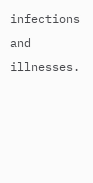infections and illnesses.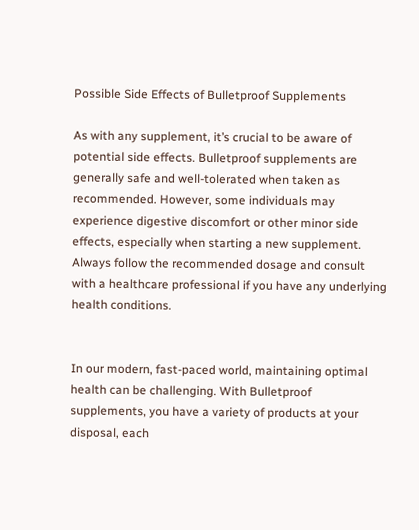Possible Side Effects of Bulletproof Supplements

As with any supplement, it’s crucial to be aware of potential side effects. Bulletproof supplements are generally safe and well-tolerated when taken as recommended. However, some individuals may experience digestive discomfort or other minor side effects, especially when starting a new supplement. Always follow the recommended dosage and consult with a healthcare professional if you have any underlying health conditions.


In our modern, fast-paced world, maintaining optimal health can be challenging. With Bulletproof supplements, you have a variety of products at your disposal, each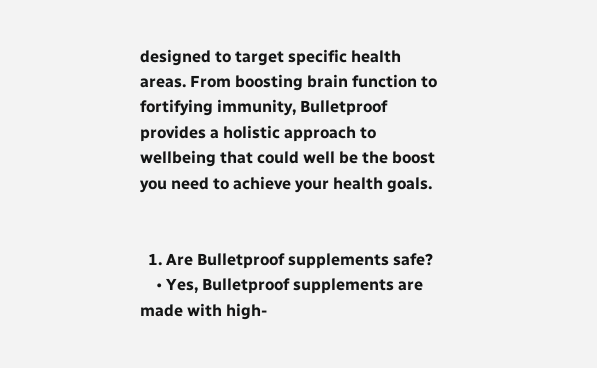designed to target specific health areas. From boosting brain function to fortifying immunity, Bulletproof provides a holistic approach to wellbeing that could well be the boost you need to achieve your health goals.


  1. Are Bulletproof supplements safe?
    • Yes, Bulletproof supplements are made with high-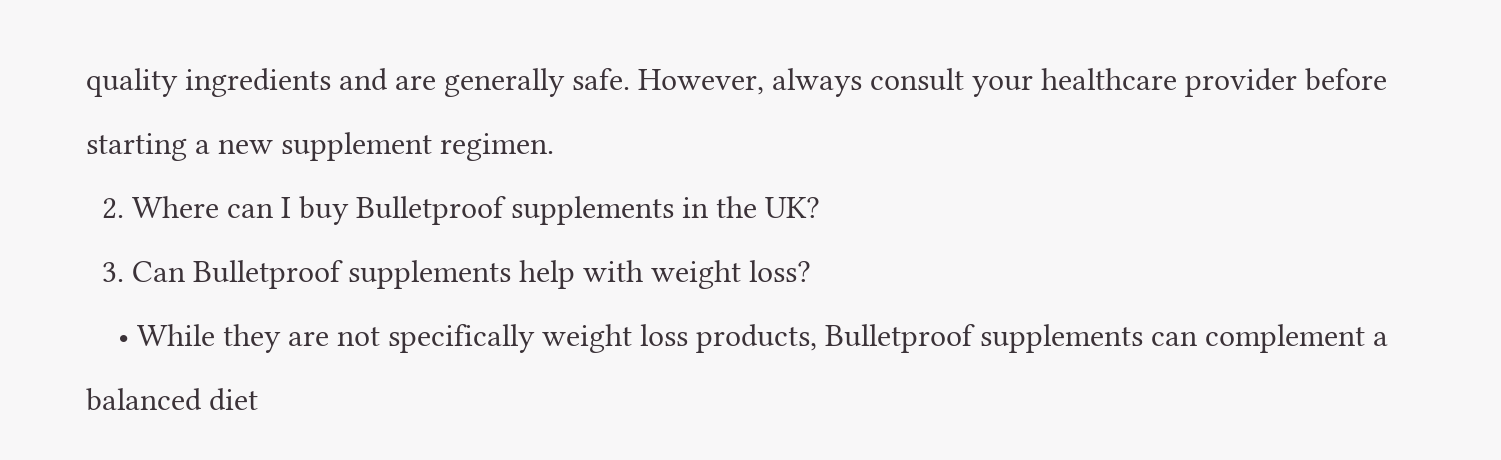quality ingredients and are generally safe. However, always consult your healthcare provider before starting a new supplement regimen.
  2. Where can I buy Bulletproof supplements in the UK?
  3. Can Bulletproof supplements help with weight loss?
    • While they are not specifically weight loss products, Bulletproof supplements can complement a balanced diet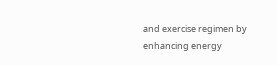and exercise regimen by enhancing energy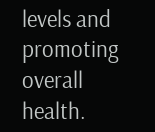levels and promoting overall health.